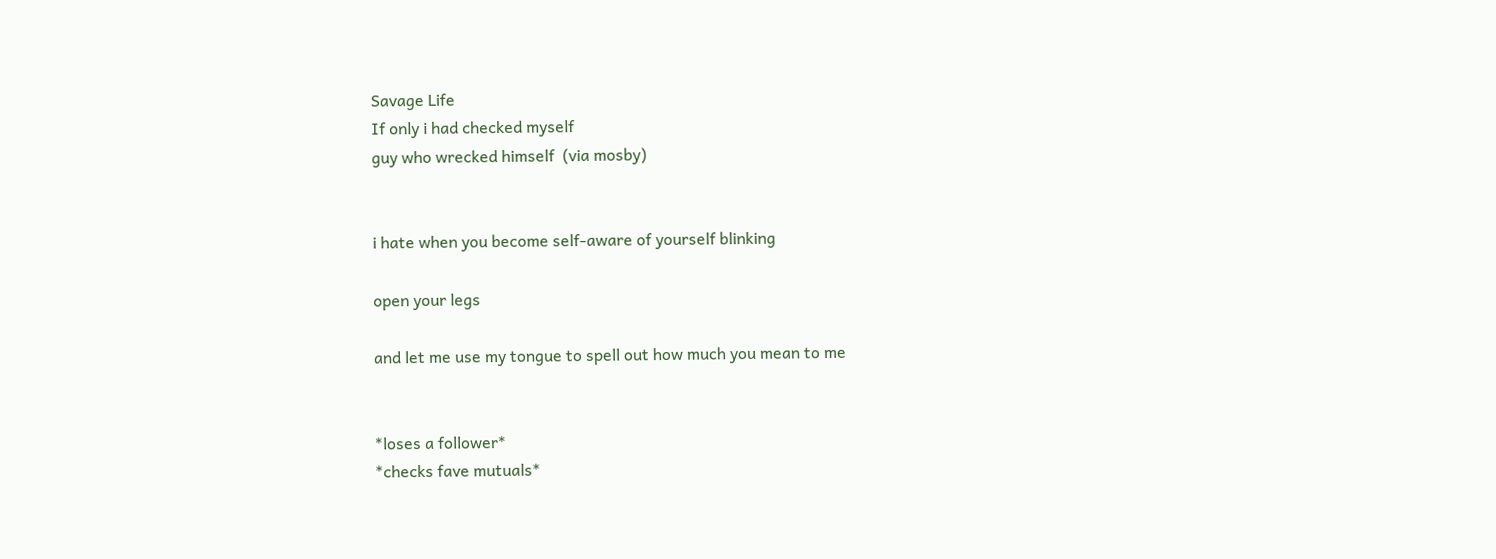Savage Life
If only i had checked myself
guy who wrecked himself  (via mosby)


i hate when you become self-aware of yourself blinking

open your legs

and let me use my tongue to spell out how much you mean to me


*loses a follower*
*checks fave mutuals*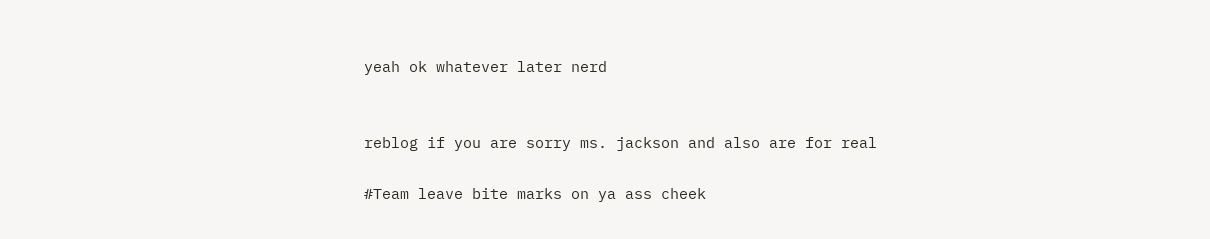yeah ok whatever later nerd


reblog if you are sorry ms. jackson and also are for real

#Team leave bite marks on ya ass cheek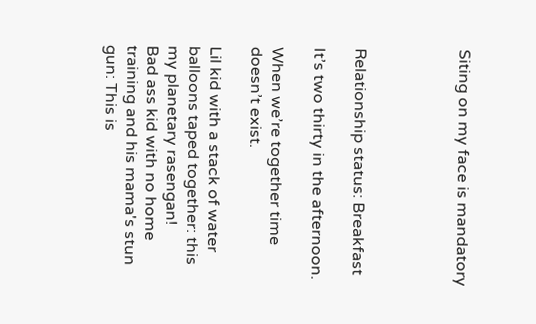Siting on my face is mandatory




Relationship status: Breakfast

It’s two thirty in the afternoon.

When we’re together time doesn’t exist.

Lil kid with a stack of water balloons taped together: this my planetary rasengan!
Bad ass kid with no home training and his mama's stun gun: This is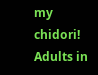my chidori!
Adults in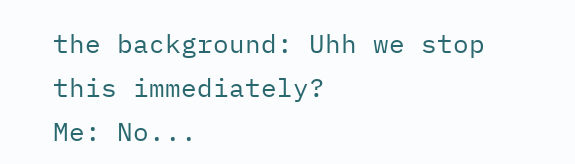the background: Uhh we stop this immediately?
Me: No...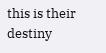this is their destiny